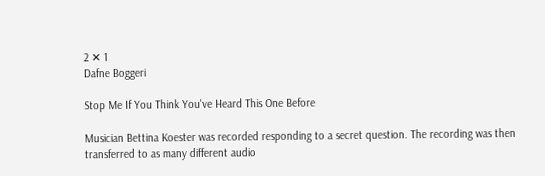2 ✕ 1
Dafne Boggeri

Stop Me If You Think You've Heard This One Before

Musician Bettina Koester was recorded responding to a secret question. The recording was then transferred to as many different audio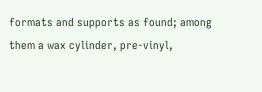formats and supports as found; among them a wax cylinder, pre-vinyl,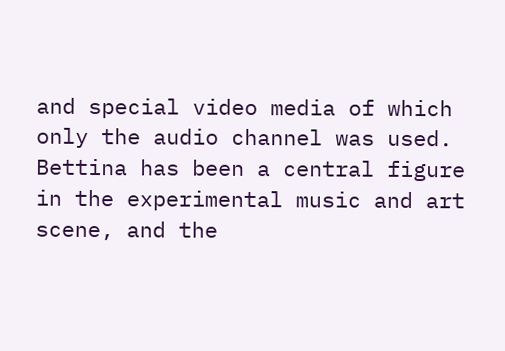and special video media of which only the audio channel was used.
Bettina has been a central figure in the experimental music and art scene, and the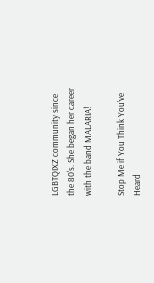LGBTQIXZ community since the 80's. She began her career with the band MALARIA!

Stop Me if You Think You’ve Heard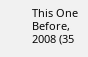This One Before, 2008 (35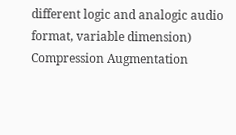different logic and analogic audio format, variable dimension)
Compression Augmentation